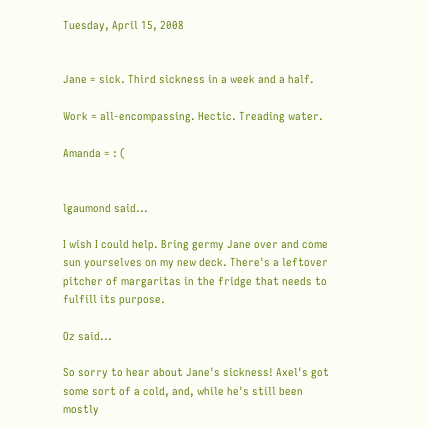Tuesday, April 15, 2008


Jane = sick. Third sickness in a week and a half.

Work = all-encompassing. Hectic. Treading water.

Amanda = : (


lgaumond said...

I wish I could help. Bring germy Jane over and come sun yourselves on my new deck. There's a leftover pitcher of margaritas in the fridge that needs to fulfill its purpose.

Oz said...

So sorry to hear about Jane's sickness! Axel's got some sort of a cold, and, while he's still been mostly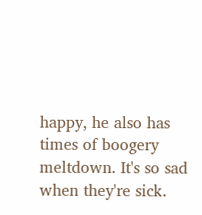happy, he also has times of boogery meltdown. It's so sad when they're sick.